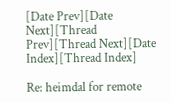[Date Prev][Date Next][Thread Prev][Thread Next][Date Index][Thread Index]

Re: heimdal for remote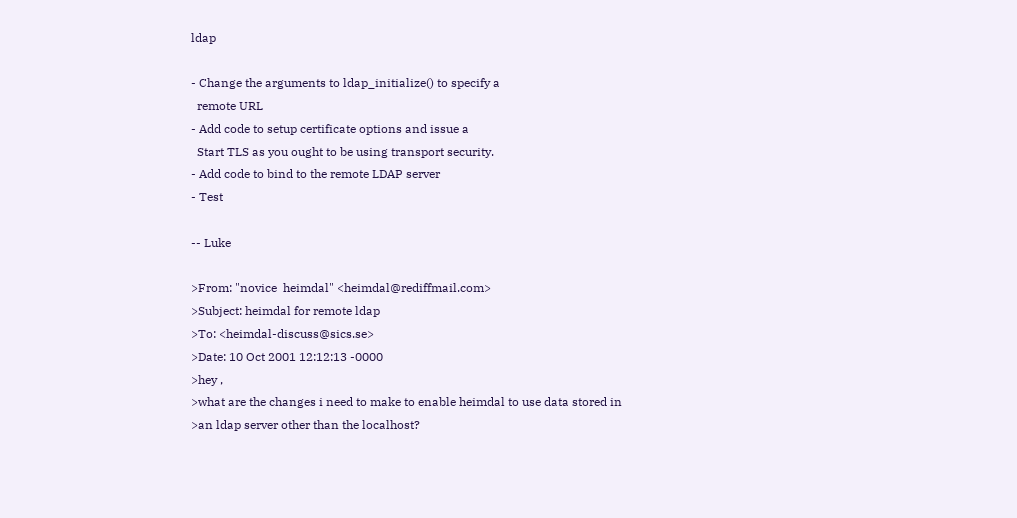ldap

- Change the arguments to ldap_initialize() to specify a
  remote URL
- Add code to setup certificate options and issue a
  Start TLS as you ought to be using transport security.
- Add code to bind to the remote LDAP server
- Test

-- Luke

>From: "novice  heimdal" <heimdal@rediffmail.com>
>Subject: heimdal for remote ldap
>To: <heimdal-discuss@sics.se>
>Date: 10 Oct 2001 12:12:13 -0000
>hey ,
>what are the changes i need to make to enable heimdal to use data stored in
>an ldap server other than the localhost?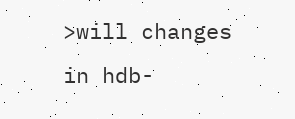>will changes in hdb-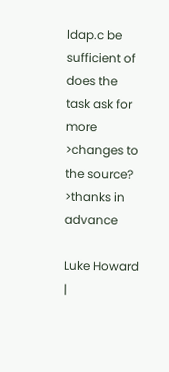ldap.c be sufficient of does the task ask for more
>changes to the source?
>thanks in advance

Luke Howard |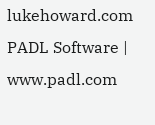lukehoward.com
PADL Software | www.padl.com